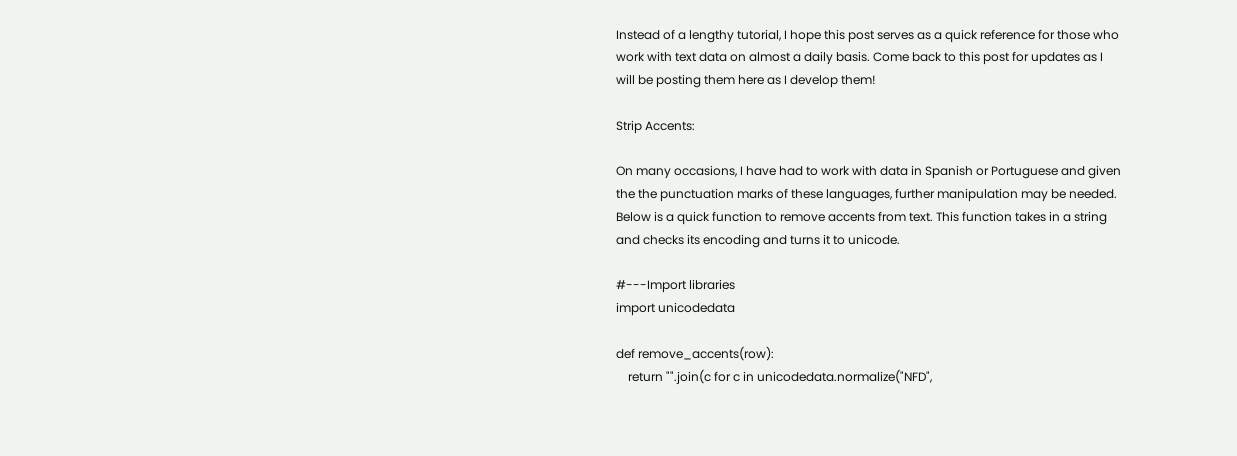Instead of a lengthy tutorial, I hope this post serves as a quick reference for those who work with text data on almost a daily basis. Come back to this post for updates as I will be posting them here as I develop them!

Strip Accents:

On many occasions, I have had to work with data in Spanish or Portuguese and given the the punctuation marks of these languages, further manipulation may be needed. Below is a quick function to remove accents from text. This function takes in a string and checks its encoding and turns it to unicode.

#---Import libraries
import unicodedata

def remove_accents(row):
    return "".join(c for c in unicodedata.normalize("NFD",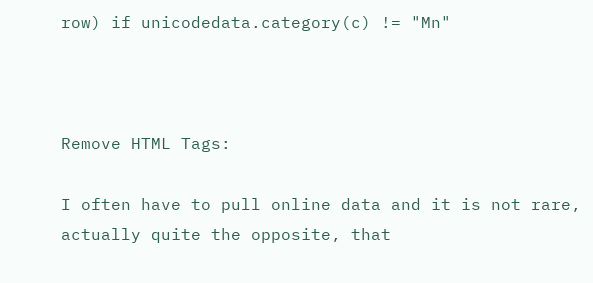row) if unicodedata.category(c) != "Mn"



Remove HTML Tags:

I often have to pull online data and it is not rare, actually quite the opposite, that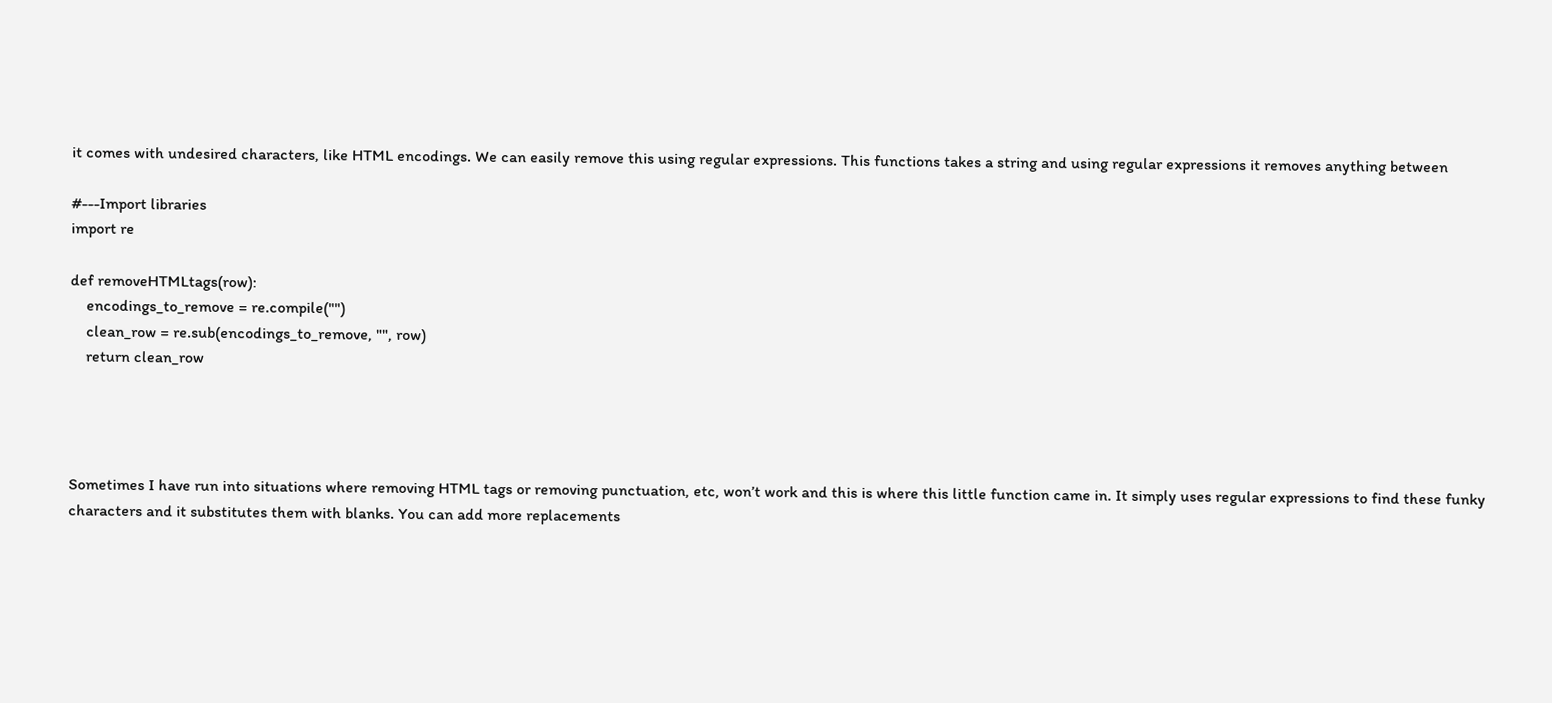it comes with undesired characters, like HTML encodings. We can easily remove this using regular expressions. This functions takes a string and using regular expressions it removes anything between

#---Import libraries
import re

def removeHTMLtags(row):
    encodings_to_remove = re.compile("")
    clean_row = re.sub(encodings_to_remove, "", row)
    return clean_row




Sometimes I have run into situations where removing HTML tags or removing punctuation, etc, won’t work and this is where this little function came in. It simply uses regular expressions to find these funky characters and it substitutes them with blanks. You can add more replacements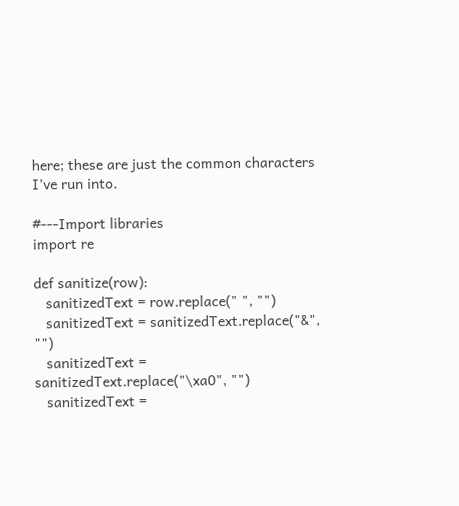here; these are just the common characters I’ve run into.

#---Import libraries
import re

def sanitize(row):
   sanitizedText = row.replace(" ", "")
   sanitizedText = sanitizedText.replace("&", "")
   sanitizedText = sanitizedText.replace("\xa0", "")
   sanitizedText =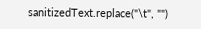sanitizedText.replace("\t", "")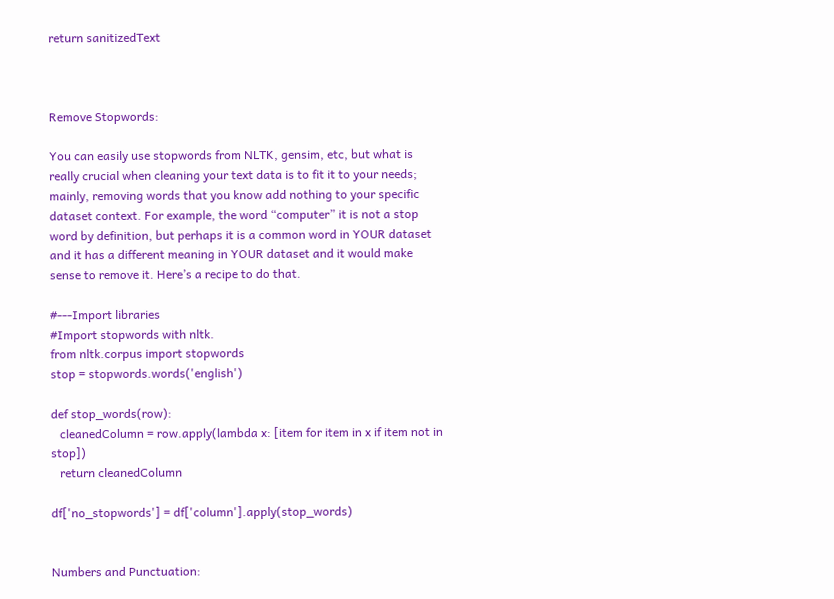return sanitizedText



Remove Stopwords:

You can easily use stopwords from NLTK, gensim, etc, but what is really crucial when cleaning your text data is to fit it to your needs; mainly, removing words that you know add nothing to your specific dataset context. For example, the word “computer” it is not a stop word by definition, but perhaps it is a common word in YOUR dataset and it has a different meaning in YOUR dataset and it would make sense to remove it. Here’s a recipe to do that.

#---Import libraries
#Import stopwords with nltk.
from nltk.corpus import stopwords
stop = stopwords.words('english')

def stop_words(row):
   cleanedColumn = row.apply(lambda x: [item for item in x if item not in stop])
   return cleanedColumn

df['no_stopwords'] = df['column'].apply(stop_words)


Numbers and Punctuation: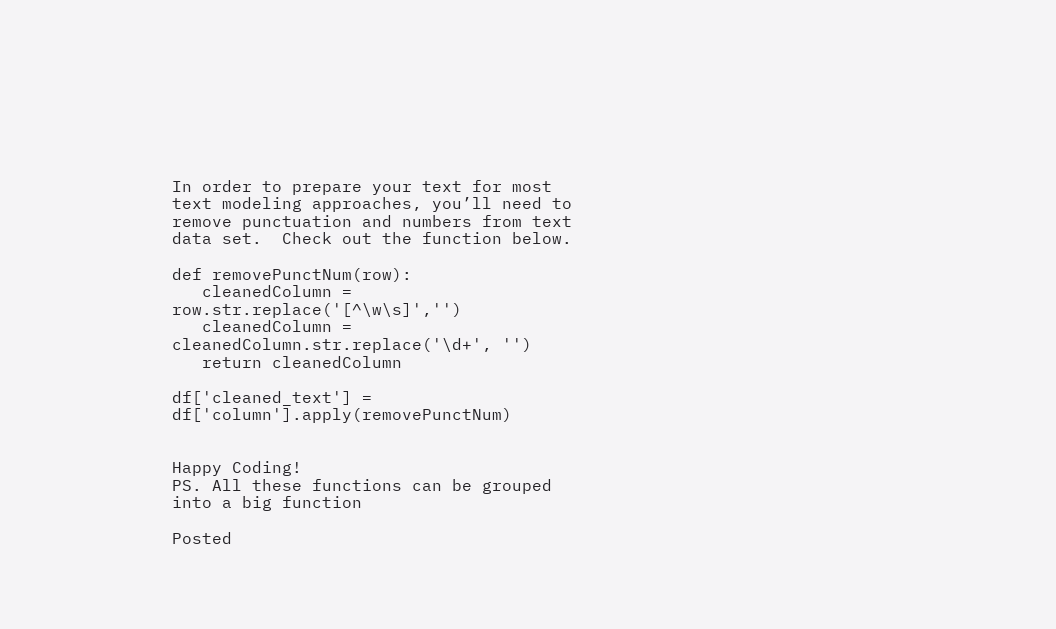In order to prepare your text for most text modeling approaches, you’ll need to remove punctuation and numbers from text data set.  Check out the function below.

def removePunctNum(row):
   cleanedColumn = row.str.replace('[^\w\s]','')
   cleanedColumn = cleanedColumn.str.replace('\d+', '')
   return cleanedColumn

df['cleaned_text'] = df['column'].apply(removePunctNum)


Happy Coding!
PS. All these functions can be grouped into a big function

Posted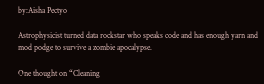by:Aisha Pectyo

Astrophysicist turned data rockstar who speaks code and has enough yarn and mod podge to survive a zombie apocalypse.

One thought on “Cleaning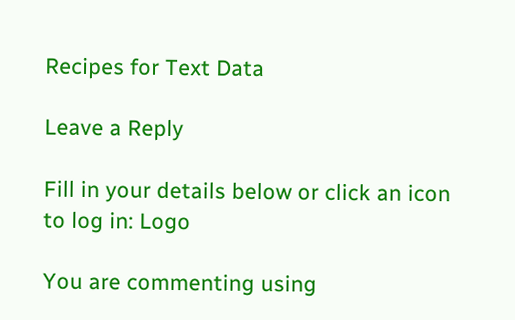Recipes for Text Data

Leave a Reply

Fill in your details below or click an icon to log in: Logo

You are commenting using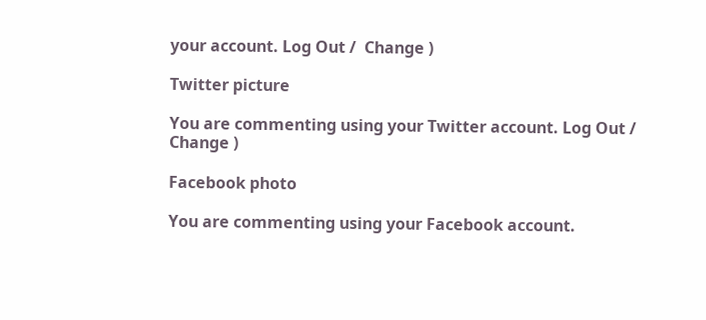your account. Log Out /  Change )

Twitter picture

You are commenting using your Twitter account. Log Out /  Change )

Facebook photo

You are commenting using your Facebook account.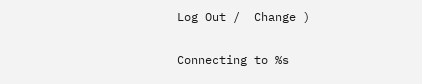Log Out /  Change )

Connecting to %s